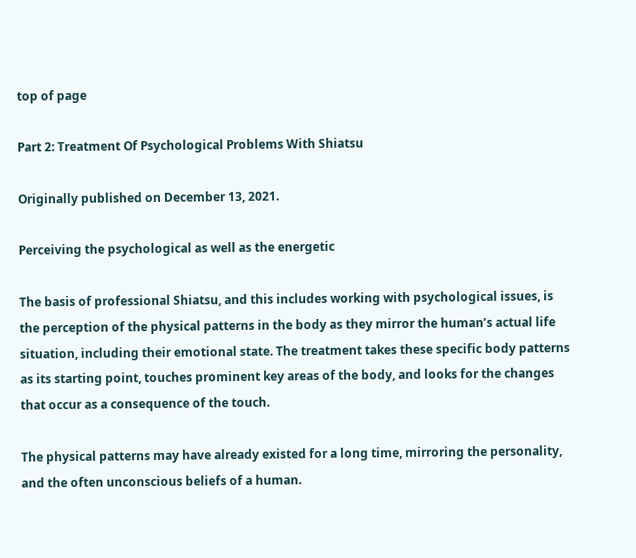top of page

Part 2: Treatment Of Psychological Problems With Shiatsu

Originally published on December 13, 2021.

Perceiving the psychological as well as the energetic

The basis of professional Shiatsu, and this includes working with psychological issues, is the perception of the physical patterns in the body as they mirror the human’s actual life situation, including their emotional state. The treatment takes these specific body patterns as its starting point, touches prominent key areas of the body, and looks for the changes that occur as a consequence of the touch.

The physical patterns may have already existed for a long time, mirroring the personality, and the often unconscious beliefs of a human.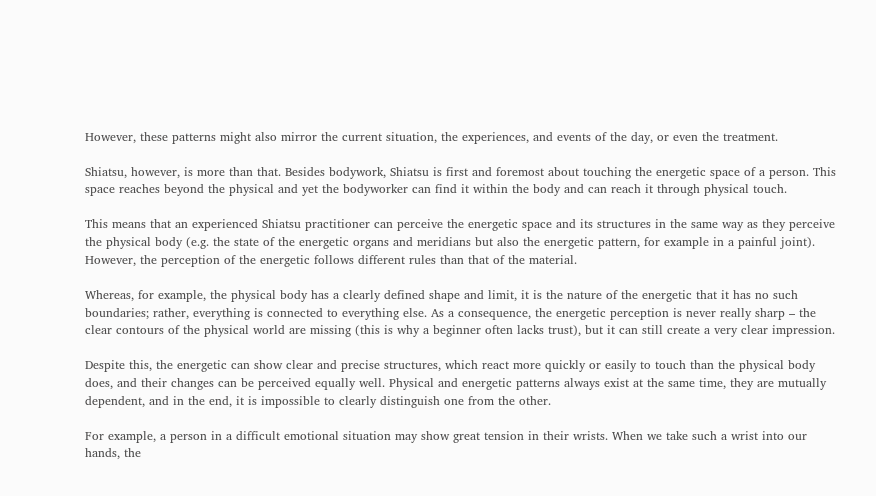However, these patterns might also mirror the current situation, the experiences, and events of the day, or even the treatment.

Shiatsu, however, is more than that. Besides bodywork, Shiatsu is first and foremost about touching the energetic space of a person. This space reaches beyond the physical and yet the bodyworker can find it within the body and can reach it through physical touch.

This means that an experienced Shiatsu practitioner can perceive the energetic space and its structures in the same way as they perceive the physical body (e.g. the state of the energetic organs and meridians but also the energetic pattern, for example in a painful joint). However, the perception of the energetic follows different rules than that of the material.

Whereas, for example, the physical body has a clearly defined shape and limit, it is the nature of the energetic that it has no such boundaries; rather, everything is connected to everything else. As a consequence, the energetic perception is never really sharp – the clear contours of the physical world are missing (this is why a beginner often lacks trust), but it can still create a very clear impression.

Despite this, the energetic can show clear and precise structures, which react more quickly or easily to touch than the physical body does, and their changes can be perceived equally well. Physical and energetic patterns always exist at the same time, they are mutually dependent, and in the end, it is impossible to clearly distinguish one from the other.

For example, a person in a difficult emotional situation may show great tension in their wrists. When we take such a wrist into our hands, the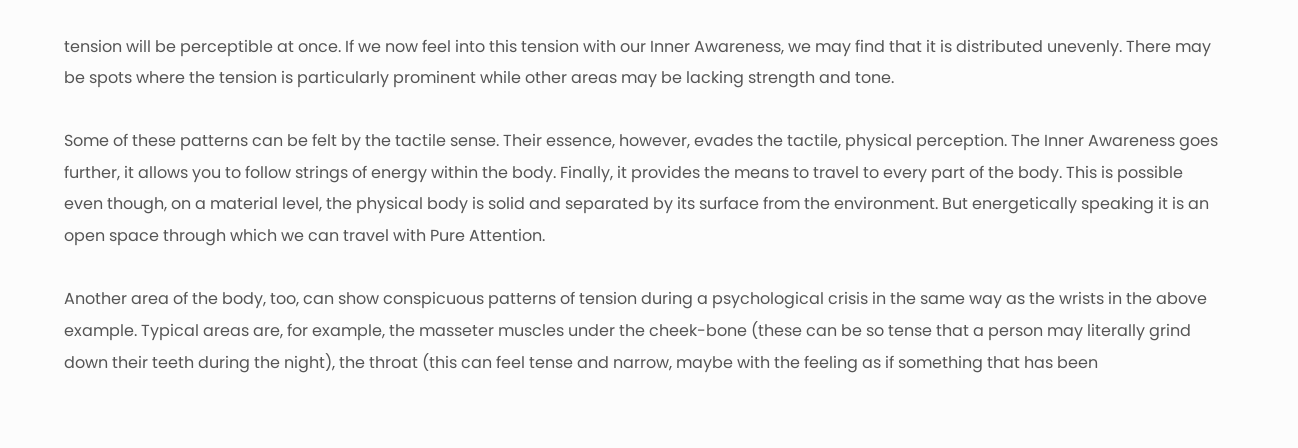tension will be perceptible at once. If we now feel into this tension with our Inner Awareness, we may find that it is distributed unevenly. There may be spots where the tension is particularly prominent while other areas may be lacking strength and tone.

Some of these patterns can be felt by the tactile sense. Their essence, however, evades the tactile, physical perception. The Inner Awareness goes further, it allows you to follow strings of energy within the body. Finally, it provides the means to travel to every part of the body. This is possible even though, on a material level, the physical body is solid and separated by its surface from the environment. But energetically speaking it is an open space through which we can travel with Pure Attention.

Another area of the body, too, can show conspicuous patterns of tension during a psychological crisis in the same way as the wrists in the above example. Typical areas are, for example, the masseter muscles under the cheek-bone (these can be so tense that a person may literally grind down their teeth during the night), the throat (this can feel tense and narrow, maybe with the feeling as if something that has been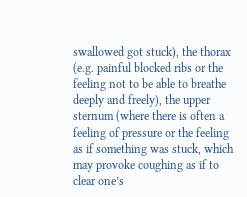swallowed got stuck), the thorax (e.g. painful blocked ribs or the feeling not to be able to breathe deeply and freely), the upper sternum (where there is often a feeling of pressure or the feeling as if something was stuck, which may provoke coughing as if to clear one’s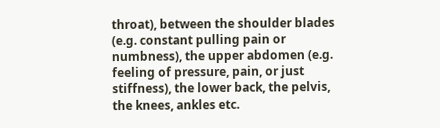throat), between the shoulder blades (e.g. constant pulling pain or numbness), the upper abdomen (e.g. feeling of pressure, pain, or just stiffness), the lower back, the pelvis, the knees, ankles etc.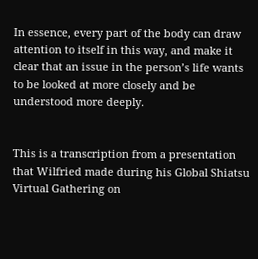In essence, every part of the body can draw attention to itself in this way, and make it clear that an issue in the person’s life wants to be looked at more closely and be understood more deeply.


This is a transcription from a presentation that Wilfried made during his Global Shiatsu Virtual Gathering on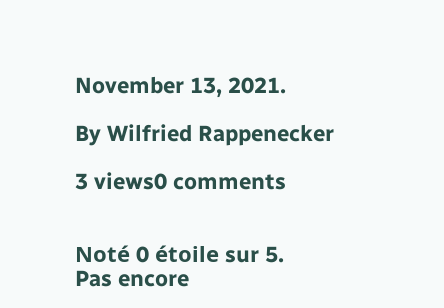November 13, 2021.

By Wilfried Rappenecker

3 views0 comments


Noté 0 étoile sur 5.
Pas encore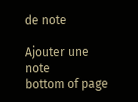de note

Ajouter une note
bottom of page